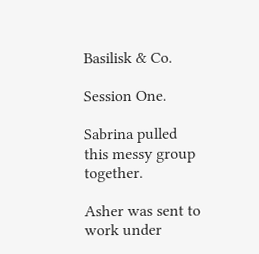Basilisk & Co.

Session One.

Sabrina pulled this messy group together.

Asher was sent to work under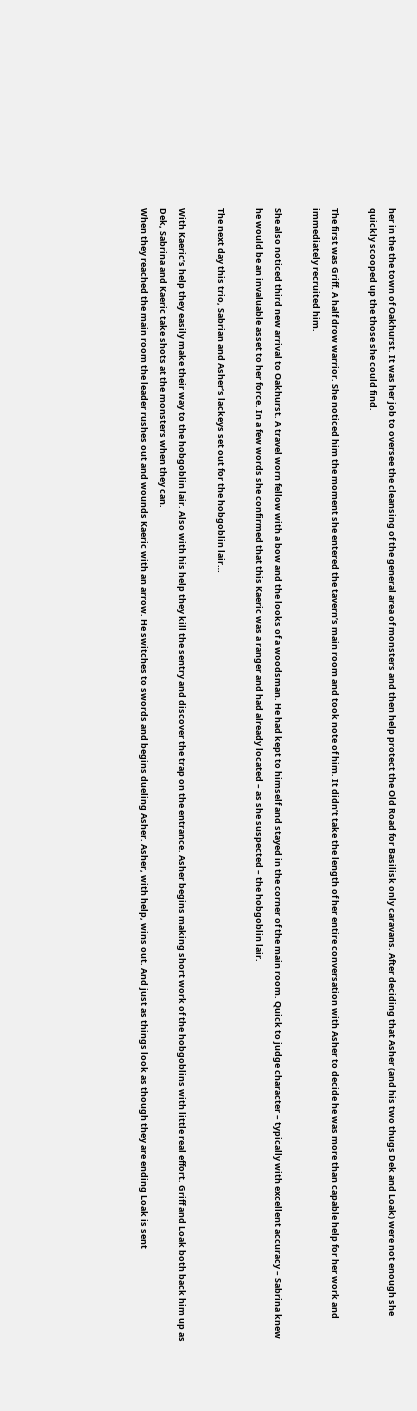her in the the town of Oakhurst. It was her job to oversee the cleansing of the general area of monsters and then help protect the Old Road for Basilisk only caravans. After deciding that Asher (and his two thugs Dek and Loak) were not enough she quickly scooped up the those she could find.

The first was Griff. A half drow warrior. She noticed him the moment she entered the tavern’s main room and took note of him. It didn’t take the length of her entire conversation with Asher to decide he was more than capable help for her work and immediately recruited him.

She also noticed third new arrival to Oakhurst. A travel worn fellow with a bow and the looks of a woodsman. He had kept to himself and stayed in the corner of the main room. Quick to judge character – typically with excellent accuracy – Sabrina knew he would be an invaluable asset to her force. In a few words she confirmed that this Kaeric was a ranger and had already located – as she suspected – the hobgoblin lair.

The next day this trio, Sabrian and Asher’s lackeys set out for the hobgoblin lair…

With Kaeric’s help they easily make their way to the hobgoblin lair. Also with his help they kill the sentry and discover the trap on the entrance. Asher begins making short work of the hobgoblins with little real effort. Griff and Loak both back him up as Dek, Sabrina and Kaeric take shots at the monsters when they can.
When they reached the main room the leader rushes out and wounds Kaeric with an arrow. He switches to swords and begins dueling Asher. Asher, with help, wins out. And just as things look as though they are ending Loak is sent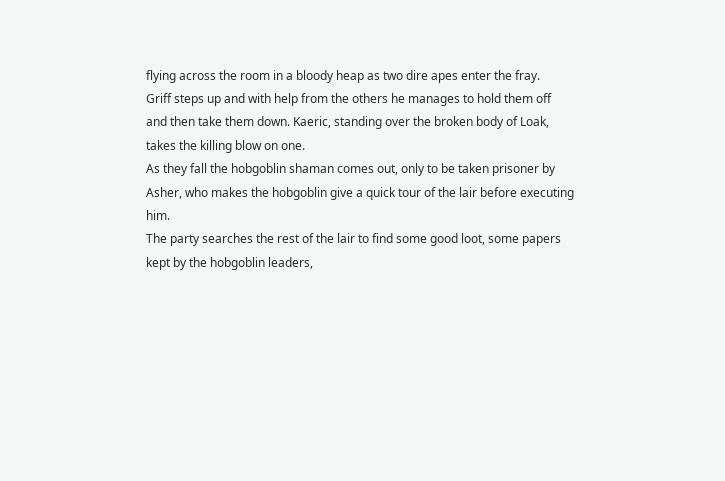flying across the room in a bloody heap as two dire apes enter the fray.
Griff steps up and with help from the others he manages to hold them off and then take them down. Kaeric, standing over the broken body of Loak, takes the killing blow on one.
As they fall the hobgoblin shaman comes out, only to be taken prisoner by Asher, who makes the hobgoblin give a quick tour of the lair before executing him.
The party searches the rest of the lair to find some good loot, some papers kept by the hobgoblin leaders,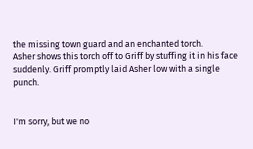the missing town guard and an enchanted torch.
Asher shows this torch off to Griff by stuffing it in his face suddenly. Griff promptly laid Asher low with a single punch.


I'm sorry, but we no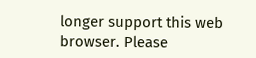longer support this web browser. Please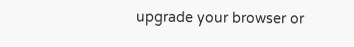upgrade your browser or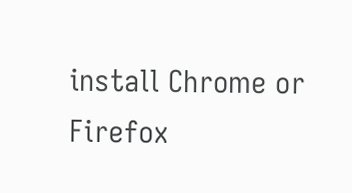install Chrome or Firefox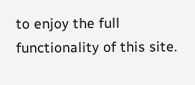to enjoy the full functionality of this site.